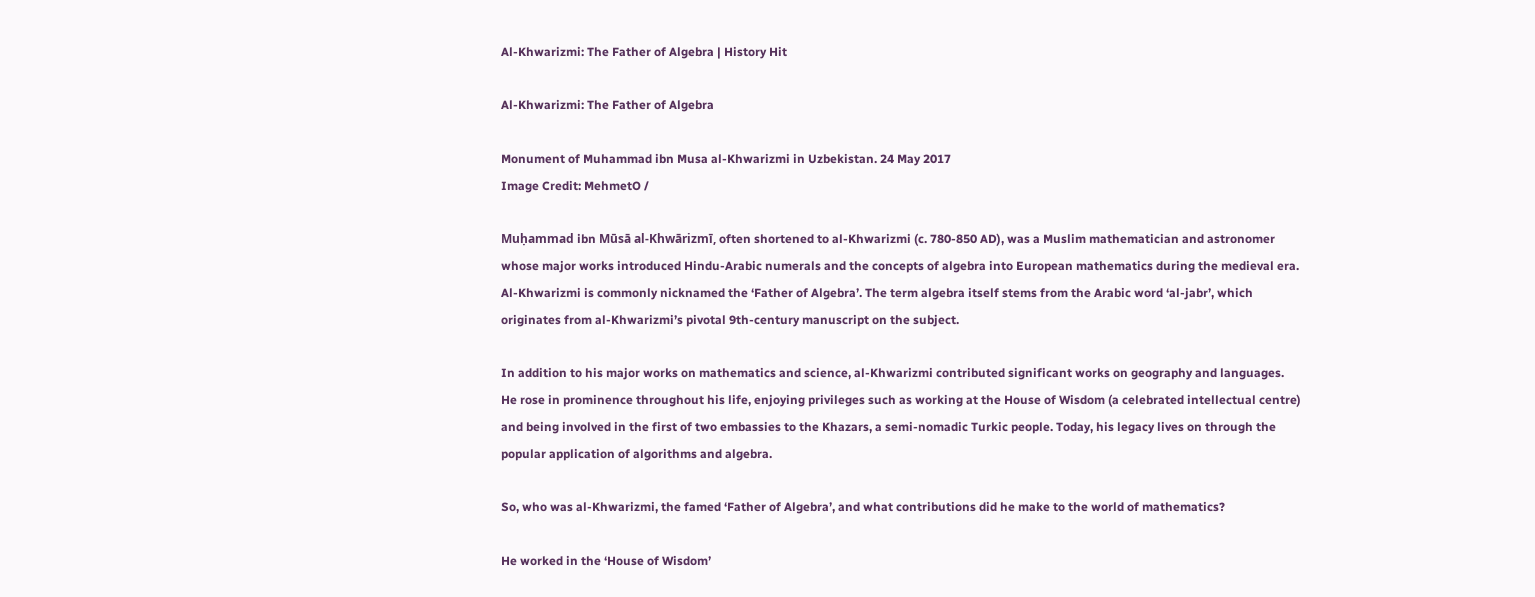Al-Khwarizmi: The Father of Algebra | History Hit

Al-Khwarizmi: The Father of Algebra

Monument of Muhammad ibn Musa al-Khwarizmi in Uzbekistan. 24 May 2017
Image Credit: MehmetO /

Muḥammad ibn Mūsā al-Khwārizmī, often shortened to al-Khwarizmi (c. 780-850 AD), was a Muslim mathematician and astronomer whose major works introduced Hindu-Arabic numerals and the concepts of algebra into European mathematics during the medieval era. Al-Khwarizmi is commonly nicknamed the ‘Father of Algebra’. The term algebra itself stems from the Arabic word ‘al-jabr’, which originates from al-Khwarizmi’s pivotal 9th-century manuscript on the subject.

In addition to his major works on mathematics and science, al-Khwarizmi contributed significant works on geography and languages. He rose in prominence throughout his life, enjoying privileges such as working at the House of Wisdom (a celebrated intellectual centre) and being involved in the first of two embassies to the Khazars, a semi-nomadic Turkic people. Today, his legacy lives on through the popular application of algorithms and algebra.

So, who was al-Khwarizmi, the famed ‘Father of Algebra’, and what contributions did he make to the world of mathematics?

He worked in the ‘House of Wisdom’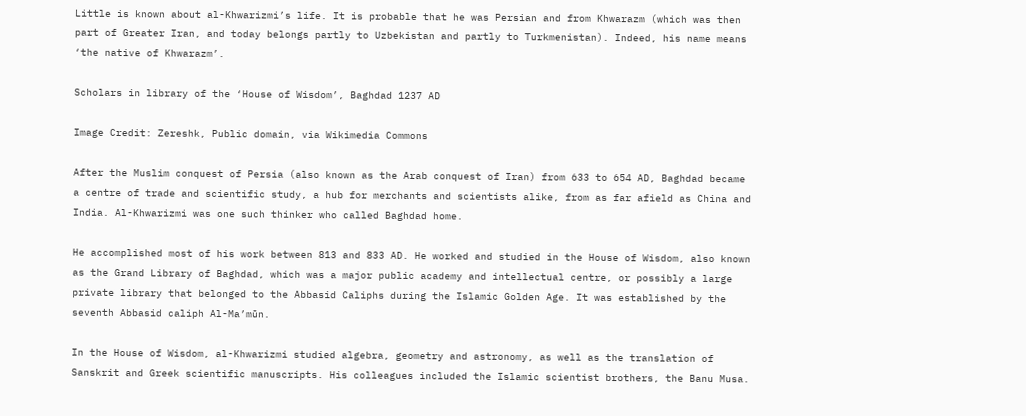Little is known about al-Khwarizmi’s life. It is probable that he was Persian and from Khwarazm (which was then part of Greater Iran, and today belongs partly to Uzbekistan and partly to Turkmenistan). Indeed, his name means ‘the native of Khwarazm’.

Scholars in library of the ‘House of Wisdom’, Baghdad 1237 AD

Image Credit: Zereshk, Public domain, via Wikimedia Commons

After the Muslim conquest of Persia (also known as the Arab conquest of Iran) from 633 to 654 AD, Baghdad became a centre of trade and scientific study, a hub for merchants and scientists alike, from as far afield as China and India. Al-Khwarizmi was one such thinker who called Baghdad home.

He accomplished most of his work between 813 and 833 AD. He worked and studied in the House of Wisdom, also known as the Grand Library of Baghdad, which was a major public academy and intellectual centre, or possibly a large private library that belonged to the Abbasid Caliphs during the Islamic Golden Age. It was established by the seventh Abbasid caliph Al-Ma’mūn.

In the House of Wisdom, al-Khwarizmi studied algebra, geometry and astronomy, as well as the translation of Sanskrit and Greek scientific manuscripts. His colleagues included the Islamic scientist brothers, the Banu Musa.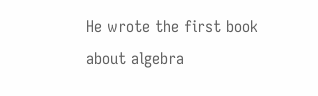He wrote the first book about algebra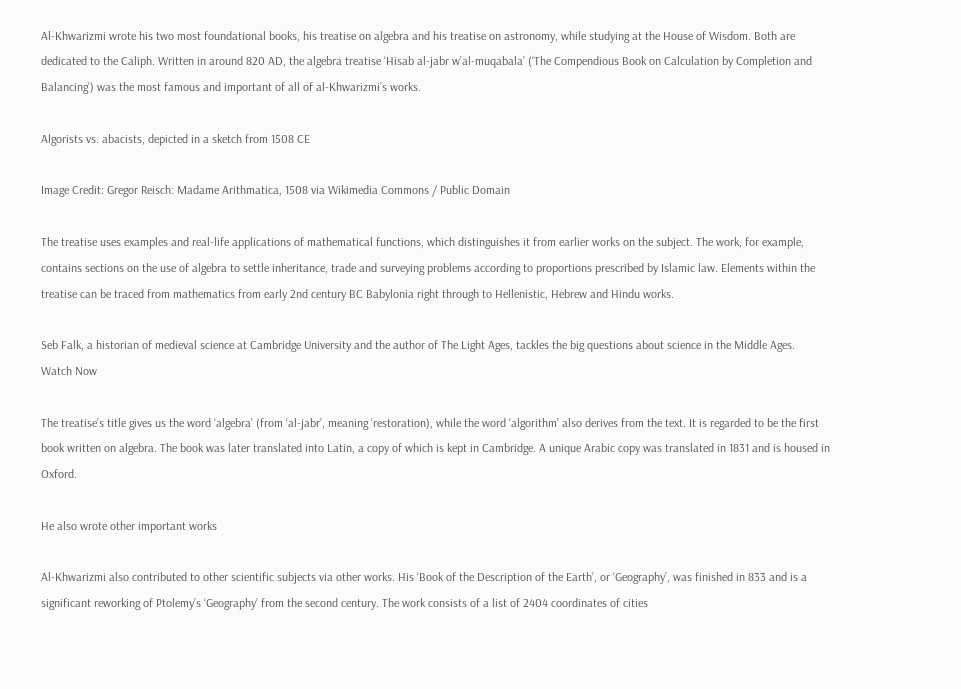Al-Khwarizmi wrote his two most foundational books, his treatise on algebra and his treatise on astronomy, while studying at the House of Wisdom. Both are dedicated to the Caliph. Written in around 820 AD, the algebra treatise ‘Hisab al-jabr w’al-muqabala’ (‘The Compendious Book on Calculation by Completion and Balancing’) was the most famous and important of all of al-Khwarizmi’s works.

Algorists vs. abacists, depicted in a sketch from 1508 CE

Image Credit: Gregor Reisch: Madame Arithmatica, 1508 via Wikimedia Commons / Public Domain

The treatise uses examples and real-life applications of mathematical functions, which distinguishes it from earlier works on the subject. The work, for example, contains sections on the use of algebra to settle inheritance, trade and surveying problems according to proportions prescribed by Islamic law. Elements within the treatise can be traced from mathematics from early 2nd century BC Babylonia right through to Hellenistic, Hebrew and Hindu works.

Seb Falk, a historian of medieval science at Cambridge University and the author of The Light Ages, tackles the big questions about science in the Middle Ages.
Watch Now

The treatise’s title gives us the word ‘algebra’ (from ‘al-jabr’, meaning ‘restoration), while the word ‘algorithm’ also derives from the text. It is regarded to be the first book written on algebra. The book was later translated into Latin, a copy of which is kept in Cambridge. A unique Arabic copy was translated in 1831 and is housed in Oxford.

He also wrote other important works

Al-Khwarizmi also contributed to other scientific subjects via other works. His ‘Book of the Description of the Earth’, or ‘Geography’, was finished in 833 and is a significant reworking of Ptolemy’s ‘Geography’ from the second century. The work consists of a list of 2404 coordinates of cities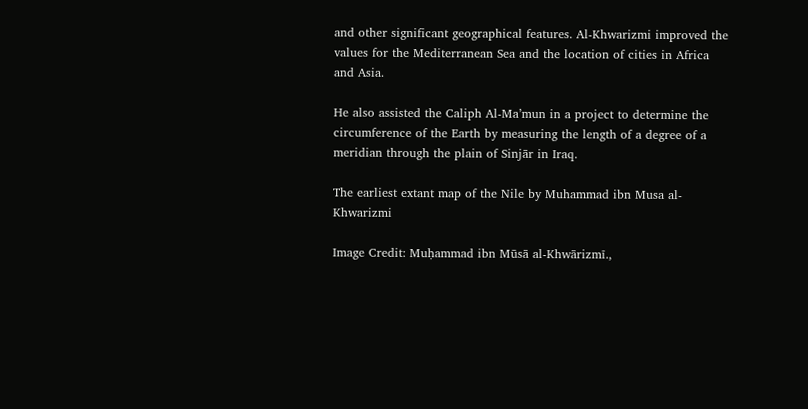and other significant geographical features. Al-Khwarizmi improved the values for the Mediterranean Sea and the location of cities in Africa and Asia.

He also assisted the Caliph Al-Ma’mun in a project to determine the circumference of the Earth by measuring the length of a degree of a meridian through the plain of Sinjār in Iraq.

The earliest extant map of the Nile by Muhammad ibn Musa al-Khwarizmi

Image Credit: Muḥammad ibn Mūsā al-Khwārizmī.,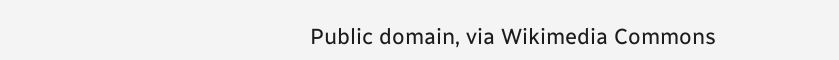Public domain, via Wikimedia Commons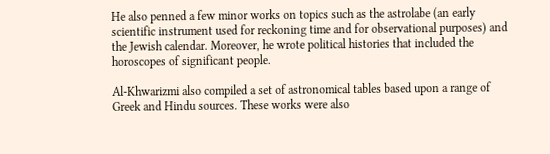He also penned a few minor works on topics such as the astrolabe (an early scientific instrument used for reckoning time and for observational purposes) and the Jewish calendar. Moreover, he wrote political histories that included the horoscopes of significant people.

Al-Khwarizmi also compiled a set of astronomical tables based upon a range of Greek and Hindu sources. These works were also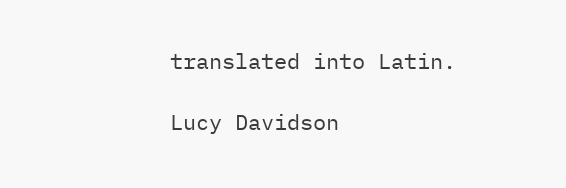translated into Latin.

Lucy Davidson